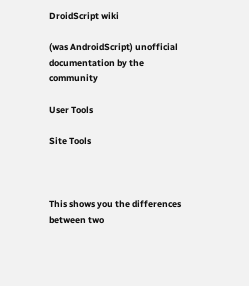DroidScript wiki

(was AndroidScript) unofficial documentation by the community

User Tools

Site Tools



This shows you the differences between two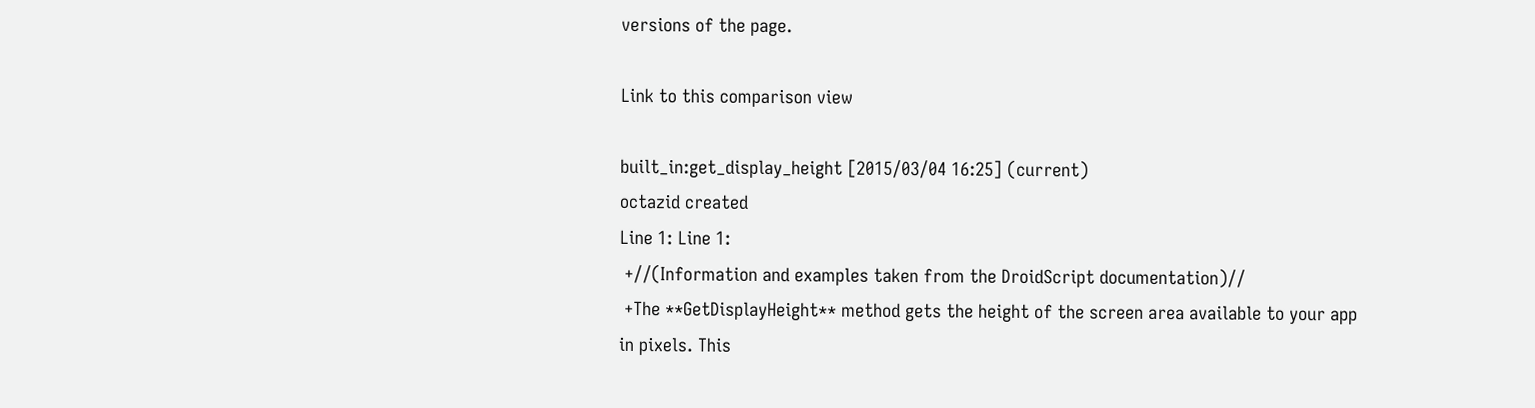versions of the page.

Link to this comparison view

built_in:get_display_height [2015/03/04 16:25] (current)
octazid created
Line 1: Line 1:
 +//(Information and examples taken from the DroidScript documentation)//
 +The **GetDisplayHeight** method gets the height of the screen area available to your app in pixels. This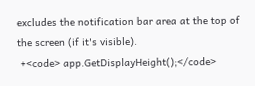excludes the notification bar area at the top of the screen (if it's visible).
 +<code> app.GetDisplayHeight();</code>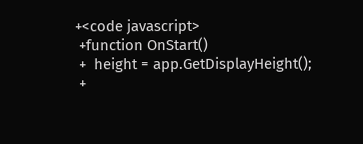+<code javascript>
 +function OnStart()
 +  height = app.GetDisplayHeight();
 +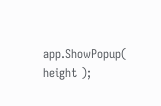app.ShowPopup( height );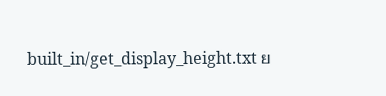built_in/get_display_height.txt ย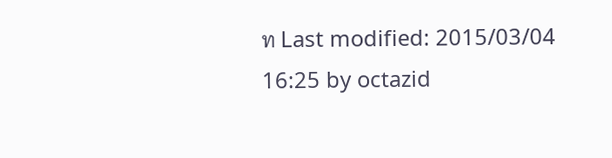ท Last modified: 2015/03/04 16:25 by octazid